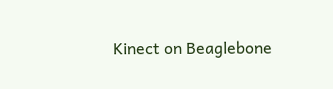Kinect on Beaglebone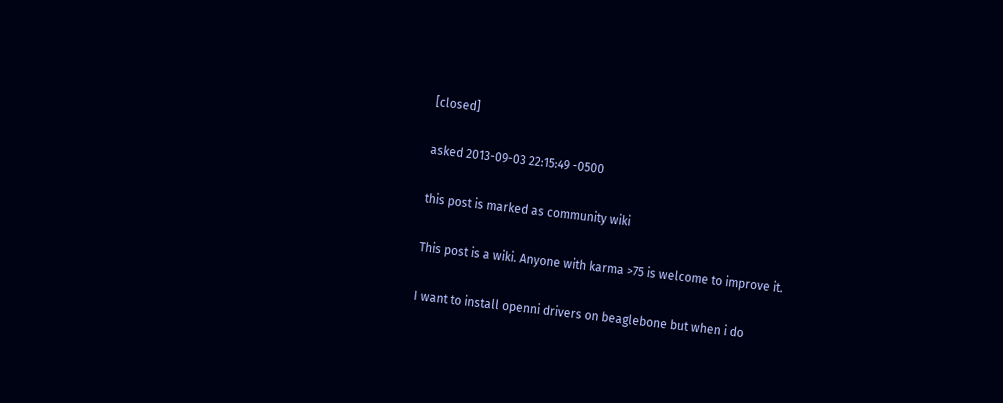[closed]

asked 2013-09-03 22:15:49 -0500

this post is marked as community wiki

This post is a wiki. Anyone with karma >75 is welcome to improve it.

I want to install openni drivers on beaglebone but when i do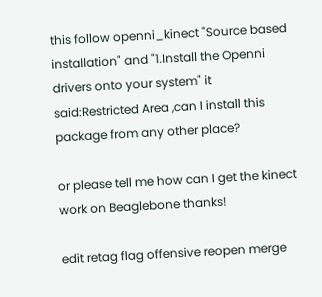this follow openni_kinect "Source based installation" and "1.Install the Openni drivers onto your system" it said:Restricted Area ,can I install this package from any other place?

or please tell me how can I get the kinect work on Beaglebone thanks!

edit retag flag offensive reopen merge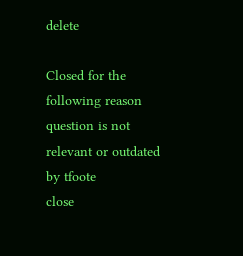delete

Closed for the following reason question is not relevant or outdated by tfoote
close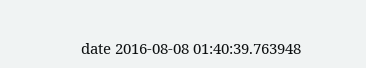date 2016-08-08 01:40:39.763948